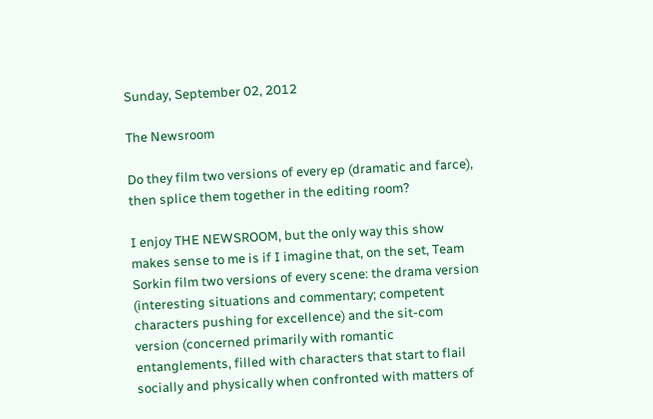Sunday, September 02, 2012

The Newsroom

Do they film two versions of every ep (dramatic and farce), then splice them together in the editing room?

I enjoy THE NEWSROOM, but the only way this show makes sense to me is if I imagine that, on the set, Team Sorkin film two versions of every scene: the drama version (interesting situations and commentary; competent characters pushing for excellence) and the sit-com version (concerned primarily with romantic entanglements, filled with characters that start to flail socially and physically when confronted with matters of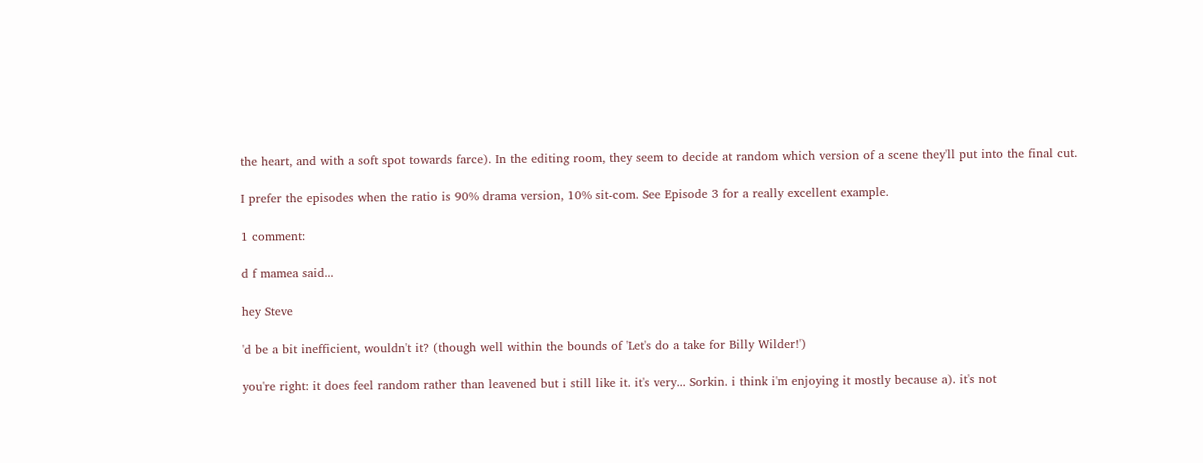the heart, and with a soft spot towards farce). In the editing room, they seem to decide at random which version of a scene they'll put into the final cut.

I prefer the episodes when the ratio is 90% drama version, 10% sit-com. See Episode 3 for a really excellent example.

1 comment:

d f mamea said...

hey Steve

'd be a bit inefficient, wouldn't it? (though well within the bounds of 'Let's do a take for Billy Wilder!')

you're right: it does feel random rather than leavened but i still like it. it's very... Sorkin. i think i'm enjoying it mostly because a). it's not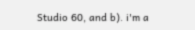Studio 60, and b). i'm a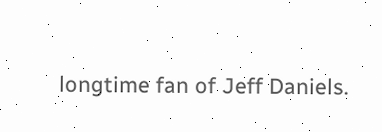longtime fan of Jeff Daniels.